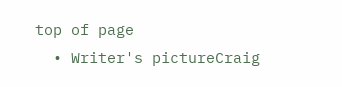top of page
  • Writer's pictureCraig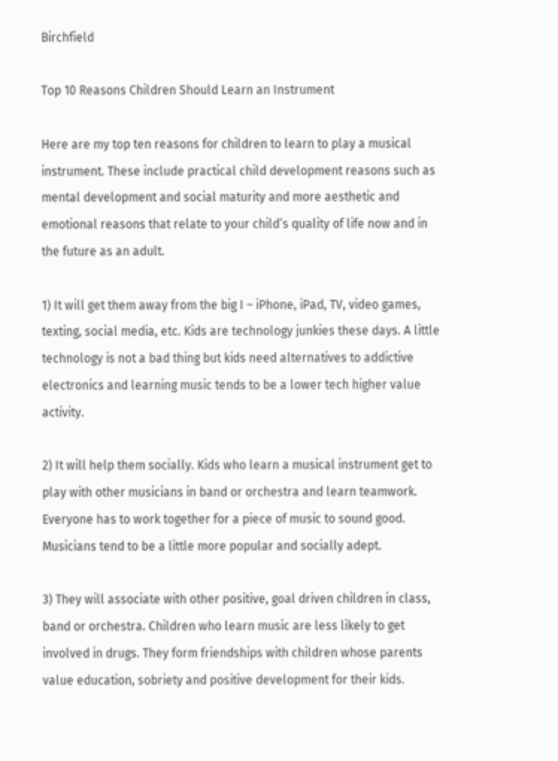Birchfield

Top 10 Reasons Children Should Learn an Instrument

Here are my top ten reasons for children to learn to play a musical instrument. These include practical child development reasons such as mental development and social maturity and more aesthetic and emotional reasons that relate to your child’s quality of life now and in the future as an adult.

1) It will get them away from the big I – iPhone, iPad, TV, video games, texting, social media, etc. Kids are technology junkies these days. A little technology is not a bad thing but kids need alternatives to addictive electronics and learning music tends to be a lower tech higher value activity.

2) It will help them socially. Kids who learn a musical instrument get to play with other musicians in band or orchestra and learn teamwork. Everyone has to work together for a piece of music to sound good. Musicians tend to be a little more popular and socially adept.

3) They will associate with other positive, goal driven children in class, band or orchestra. Children who learn music are less likely to get involved in drugs. They form friendships with children whose parents value education, sobriety and positive development for their kids.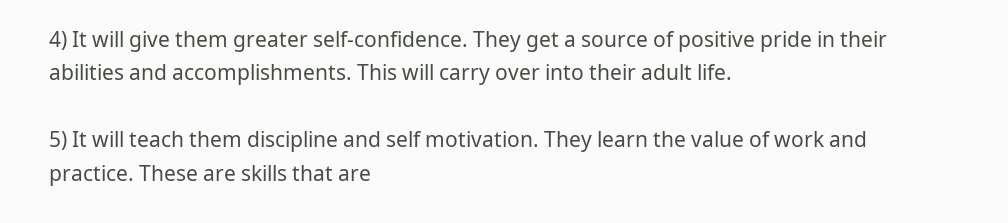4) It will give them greater self-confidence. They get a source of positive pride in their abilities and accomplishments. This will carry over into their adult life.

5) It will teach them discipline and self motivation. They learn the value of work and practice. These are skills that are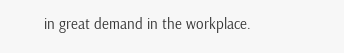in great demand in the workplace.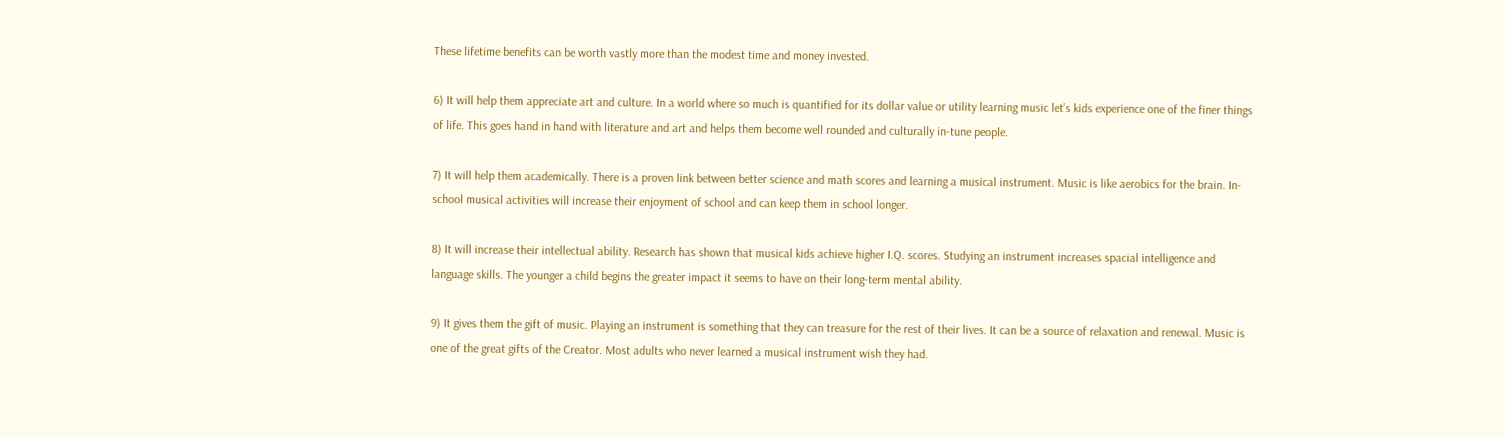These lifetime benefits can be worth vastly more than the modest time and money invested.

6) It will help them appreciate art and culture. In a world where so much is quantified for its dollar value or utility learning music let’s kids experience one of the finer things of life. This goes hand in hand with literature and art and helps them become well rounded and culturally in-tune people.

7) It will help them academically. There is a proven link between better science and math scores and learning a musical instrument. Music is like aerobics for the brain. In-school musical activities will increase their enjoyment of school and can keep them in school longer.

8) It will increase their intellectual ability. Research has shown that musical kids achieve higher I.Q. scores. Studying an instrument increases spacial intelligence and language skills. The younger a child begins the greater impact it seems to have on their long-term mental ability.

9) It gives them the gift of music. Playing an instrument is something that they can treasure for the rest of their lives. It can be a source of relaxation and renewal. Music is one of the great gifts of the Creator. Most adults who never learned a musical instrument wish they had.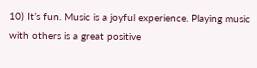10) It’s fun. Music is a joyful experience. Playing music with others is a great positive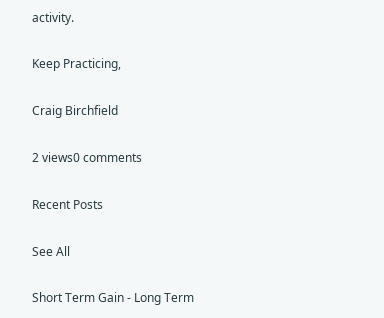activity.

Keep Practicing,

Craig Birchfield

2 views0 comments

Recent Posts

See All

Short Term Gain - Long Term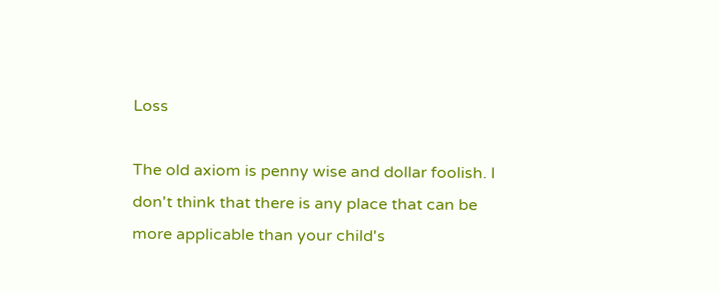Loss

The old axiom is penny wise and dollar foolish. I don't think that there is any place that can be more applicable than your child's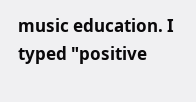music education. I typed "positive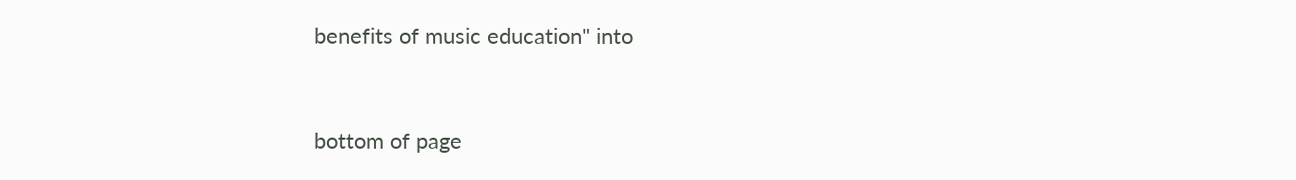benefits of music education" into


bottom of page